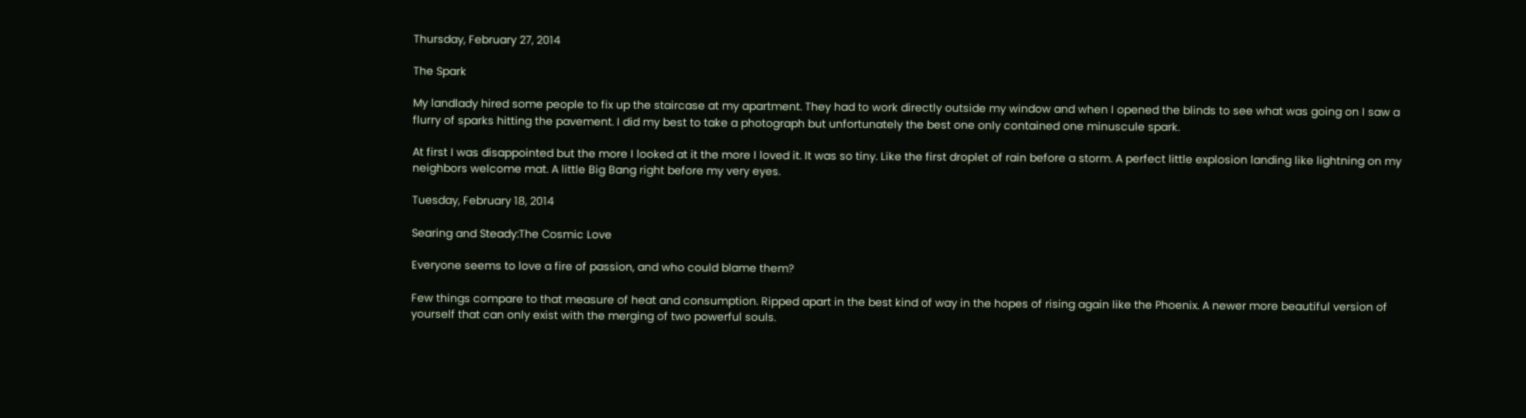Thursday, February 27, 2014

The Spark

My landlady hired some people to fix up the staircase at my apartment. They had to work directly outside my window and when I opened the blinds to see what was going on I saw a flurry of sparks hitting the pavement. I did my best to take a photograph but unfortunately the best one only contained one minuscule spark.

At first I was disappointed but the more I looked at it the more I loved it. It was so tiny. Like the first droplet of rain before a storm. A perfect little explosion landing like lightning on my neighbors welcome mat. A little Big Bang right before my very eyes.

Tuesday, February 18, 2014

Searing and Steady:The Cosmic Love

Everyone seems to love a fire of passion, and who could blame them?

Few things compare to that measure of heat and consumption. Ripped apart in the best kind of way in the hopes of rising again like the Phoenix. A newer more beautiful version of yourself that can only exist with the merging of two powerful souls.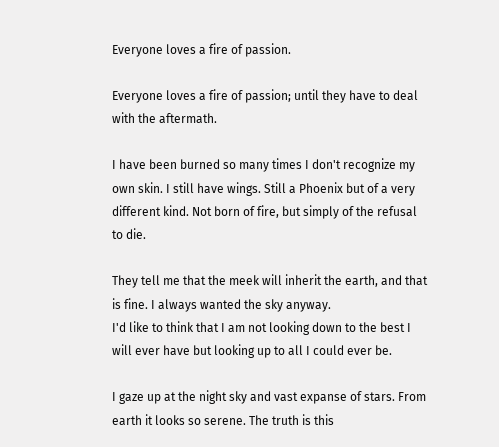Everyone loves a fire of passion.

Everyone loves a fire of passion; until they have to deal with the aftermath.

I have been burned so many times I don't recognize my own skin. I still have wings. Still a Phoenix but of a very different kind. Not born of fire, but simply of the refusal to die.

They tell me that the meek will inherit the earth, and that is fine. I always wanted the sky anyway.
I'd like to think that I am not looking down to the best I will ever have but looking up to all I could ever be.

I gaze up at the night sky and vast expanse of stars. From earth it looks so serene. The truth is this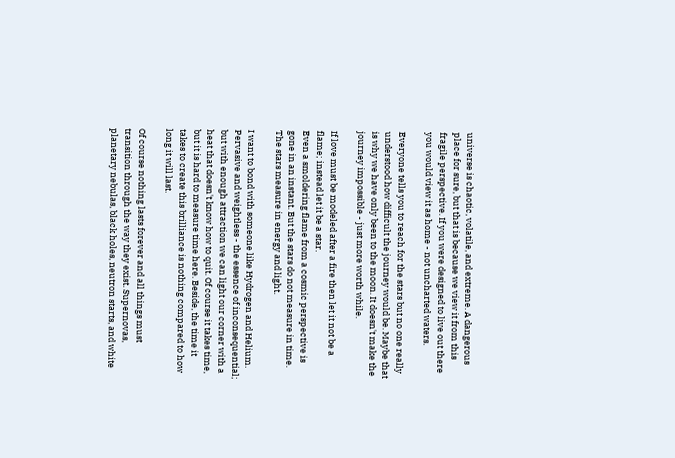universe is chaotic, volatile, and extreme. A dangerous place for sure, but that is because we view it from this fragile perspective. If you were designed to live out there you would view it as home - not uncharted waters.

Everyone tells you to reach for the stars but no one really understood how difficult the journey would be. Maybe that is why we have only been to the moon. It doesn't make the journey impossible - just more worth while.

If love must be modeled after a fire then let it not be a flame; instead let it be a star.
Even a smoldering flame from a cosmic perspective is gone in an instant. But the stars do not measure in time. The stars measure in energy and light.

I want to bond with someone like Hydrogen and Helium. Pervasive and weightless - the essence of inconsequential; but with enough attraction we can light our corner with a heat that doesn't know how to quit. Of course it takes time, but it is hard to measure time here. Beside, the time it takes to create this brilliance is nothing compared to how long it will last.

Of course nothing lasts forever and all things must transition through the way they exist. Supernovas, planetary nebulas, black holes, neutron starts, and white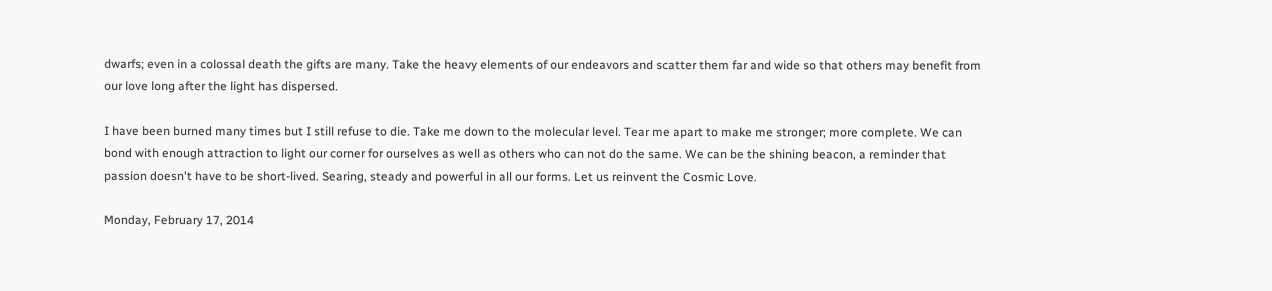dwarfs; even in a colossal death the gifts are many. Take the heavy elements of our endeavors and scatter them far and wide so that others may benefit from our love long after the light has dispersed.

I have been burned many times but I still refuse to die. Take me down to the molecular level. Tear me apart to make me stronger; more complete. We can bond with enough attraction to light our corner for ourselves as well as others who can not do the same. We can be the shining beacon, a reminder that passion doesn't have to be short-lived. Searing, steady and powerful in all our forms. Let us reinvent the Cosmic Love.

Monday, February 17, 2014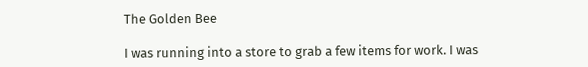The Golden Bee

I was running into a store to grab a few items for work. I was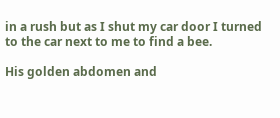in a rush but as I shut my car door I turned to the car next to me to find a bee.

His golden abdomen and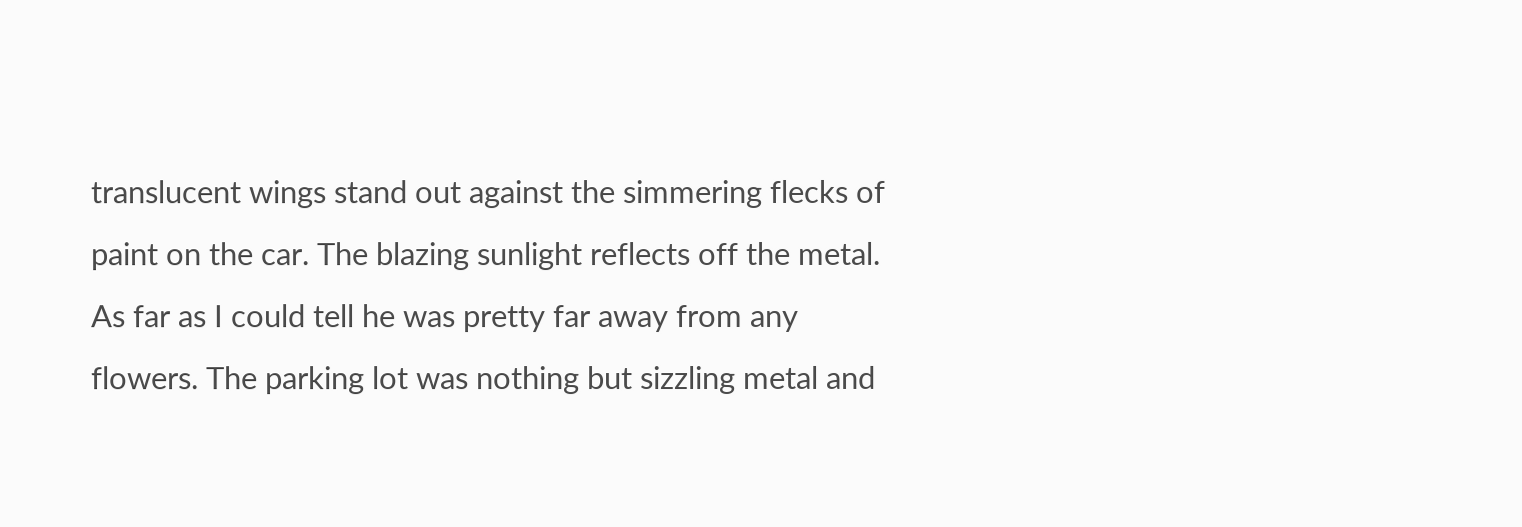translucent wings stand out against the simmering flecks of paint on the car. The blazing sunlight reflects off the metal. As far as I could tell he was pretty far away from any flowers. The parking lot was nothing but sizzling metal and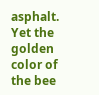asphalt. Yet the golden color of the bee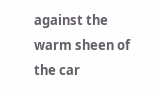against the warm sheen of the car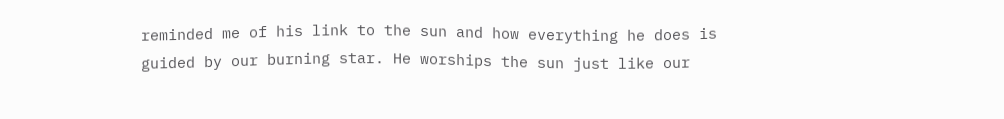reminded me of his link to the sun and how everything he does is guided by our burning star. He worships the sun just like our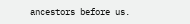ancestors before us.